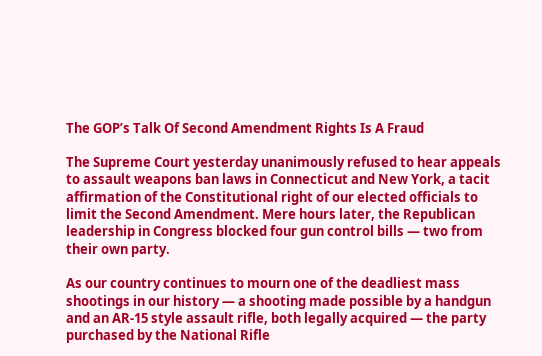The GOP’s Talk Of Second Amendment Rights Is A Fraud

The Supreme Court yesterday unanimously refused to hear appeals to assault weapons ban laws in Connecticut and New York, a tacit affirmation of the Constitutional right of our elected officials to limit the Second Amendment. Mere hours later, the Republican leadership in Congress blocked four gun control bills — two from their own party.

As our country continues to mourn one of the deadliest mass shootings in our history — a shooting made possible by a handgun and an AR-15 style assault rifle, both legally acquired — the party purchased by the National Rifle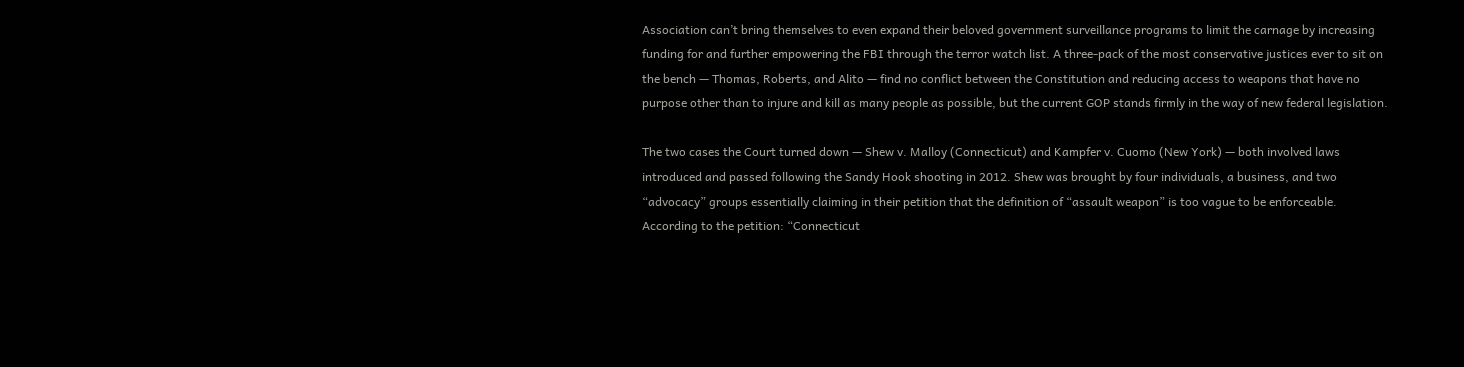Association can’t bring themselves to even expand their beloved government surveillance programs to limit the carnage by increasing funding for and further empowering the FBI through the terror watch list. A three-pack of the most conservative justices ever to sit on the bench — Thomas, Roberts, and Alito — find no conflict between the Constitution and reducing access to weapons that have no purpose other than to injure and kill as many people as possible, but the current GOP stands firmly in the way of new federal legislation.

The two cases the Court turned down — Shew v. Malloy (Connecticut) and Kampfer v. Cuomo (New York) — both involved laws introduced and passed following the Sandy Hook shooting in 2012. Shew was brought by four individuals, a business, and two “advocacy” groups essentially claiming in their petition that the definition of “assault weapon” is too vague to be enforceable. According to the petition: “Connecticut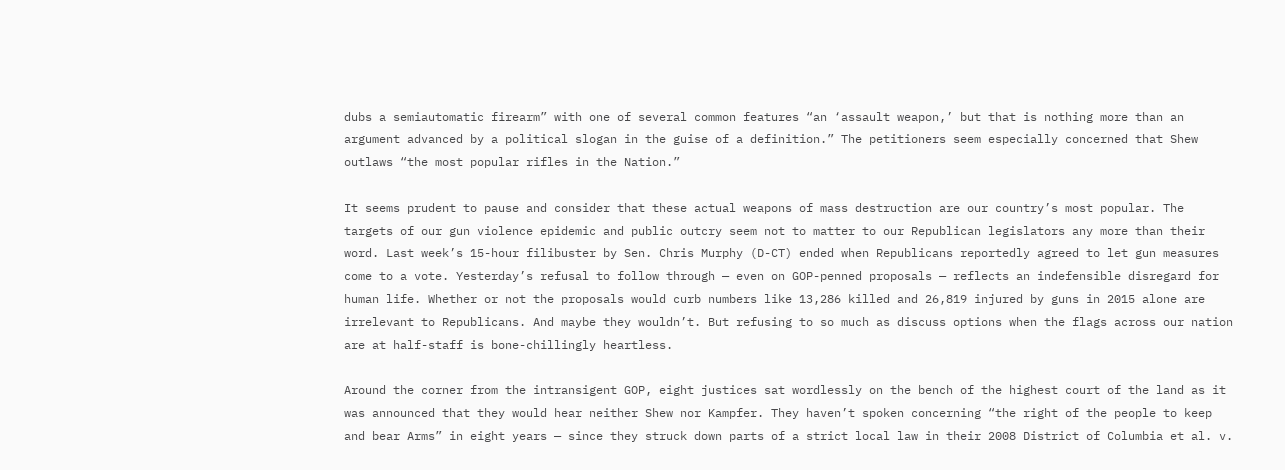dubs a semiautomatic firearm” with one of several common features “an ‘assault weapon,’ but that is nothing more than an argument advanced by a political slogan in the guise of a definition.” The petitioners seem especially concerned that Shew outlaws “the most popular rifles in the Nation.”

It seems prudent to pause and consider that these actual weapons of mass destruction are our country’s most popular. The targets of our gun violence epidemic and public outcry seem not to matter to our Republican legislators any more than their word. Last week’s 15-hour filibuster by Sen. Chris Murphy (D-CT) ended when Republicans reportedly agreed to let gun measures come to a vote. Yesterday’s refusal to follow through — even on GOP-penned proposals — reflects an indefensible disregard for human life. Whether or not the proposals would curb numbers like 13,286 killed and 26,819 injured by guns in 2015 alone are irrelevant to Republicans. And maybe they wouldn’t. But refusing to so much as discuss options when the flags across our nation are at half-staff is bone-chillingly heartless.

Around the corner from the intransigent GOP, eight justices sat wordlessly on the bench of the highest court of the land as it was announced that they would hear neither Shew nor Kampfer. They haven’t spoken concerning “the right of the people to keep and bear Arms” in eight years — since they struck down parts of a strict local law in their 2008 District of Columbia et al. v.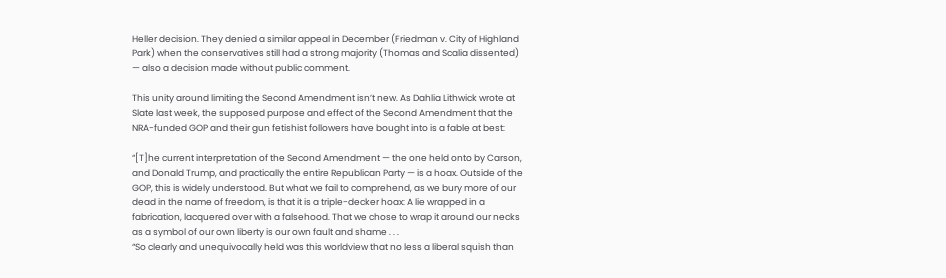Heller decision. They denied a similar appeal in December (Friedman v. City of Highland Park) when the conservatives still had a strong majority (Thomas and Scalia dissented) — also a decision made without public comment.

This unity around limiting the Second Amendment isn’t new. As Dahlia Lithwick wrote at Slate last week, the supposed purpose and effect of the Second Amendment that the NRA-funded GOP and their gun fetishist followers have bought into is a fable at best:

“[T]he current interpretation of the Second Amendment — the one held onto by Carson, and Donald Trump, and practically the entire Republican Party — is a hoax. Outside of the GOP, this is widely understood. But what we fail to comprehend, as we bury more of our dead in the name of freedom, is that it is a triple-decker hoax: A lie wrapped in a fabrication, lacquered over with a falsehood. That we chose to wrap it around our necks as a symbol of our own liberty is our own fault and shame . . .
“So clearly and unequivocally held was this worldview that no less a liberal squish than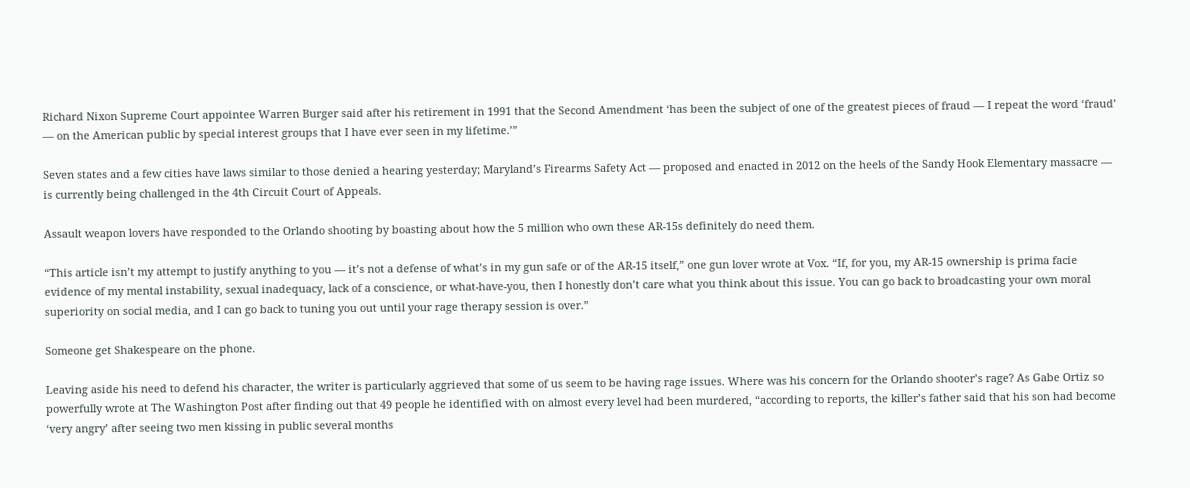Richard Nixon Supreme Court appointee Warren Burger said after his retirement in 1991 that the Second Amendment ‘has been the subject of one of the greatest pieces of fraud — I repeat the word ‘fraud’ — on the American public by special interest groups that I have ever seen in my lifetime.’”

Seven states and a few cities have laws similar to those denied a hearing yesterday; Maryland’s Firearms Safety Act — proposed and enacted in 2012 on the heels of the Sandy Hook Elementary massacre — is currently being challenged in the 4th Circuit Court of Appeals.

Assault weapon lovers have responded to the Orlando shooting by boasting about how the 5 million who own these AR-15s definitely do need them.

“This article isn’t my attempt to justify anything to you — it’s not a defense of what’s in my gun safe or of the AR-15 itself,” one gun lover wrote at Vox. “If, for you, my AR-15 ownership is prima facie evidence of my mental instability, sexual inadequacy, lack of a conscience, or what-have-you, then I honestly don’t care what you think about this issue. You can go back to broadcasting your own moral superiority on social media, and I can go back to tuning you out until your rage therapy session is over.”

Someone get Shakespeare on the phone.

Leaving aside his need to defend his character, the writer is particularly aggrieved that some of us seem to be having rage issues. Where was his concern for the Orlando shooter’s rage? As Gabe Ortiz so powerfully wrote at The Washington Post after finding out that 49 people he identified with on almost every level had been murdered, “according to reports, the killer’s father said that his son had become ‘very angry’ after seeing two men kissing in public several months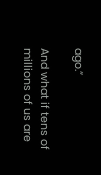ago.”

And what if tens of millions of us are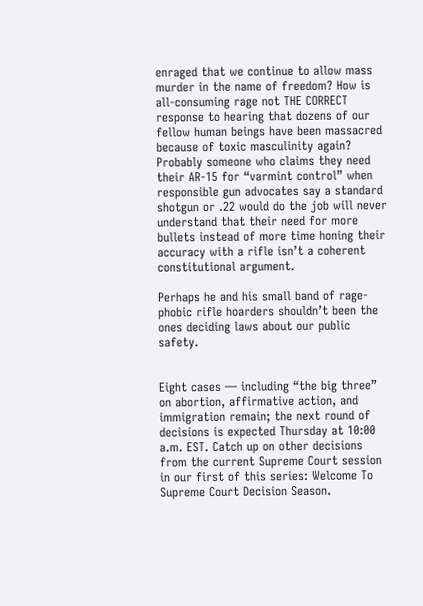enraged that we continue to allow mass murder in the name of freedom? How is all-consuming rage not THE CORRECT response to hearing that dozens of our fellow human beings have been massacred because of toxic masculinity again? Probably someone who claims they need their AR-15 for “varmint control” when responsible gun advocates say a standard shotgun or .22 would do the job will never understand that their need for more bullets instead of more time honing their accuracy with a rifle isn’t a coherent constitutional argument.

Perhaps he and his small band of rage-phobic rifle hoarders shouldn’t been the ones deciding laws about our public safety.


Eight cases — including “the big three” on abortion, affirmative action, and immigration remain; the next round of decisions is expected Thursday at 10:00 a.m. EST. Catch up on other decisions from the current Supreme Court session in our first of this series: Welcome To Supreme Court Decision Season.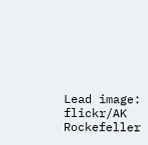Lead image: flickr/AK Rockefeller